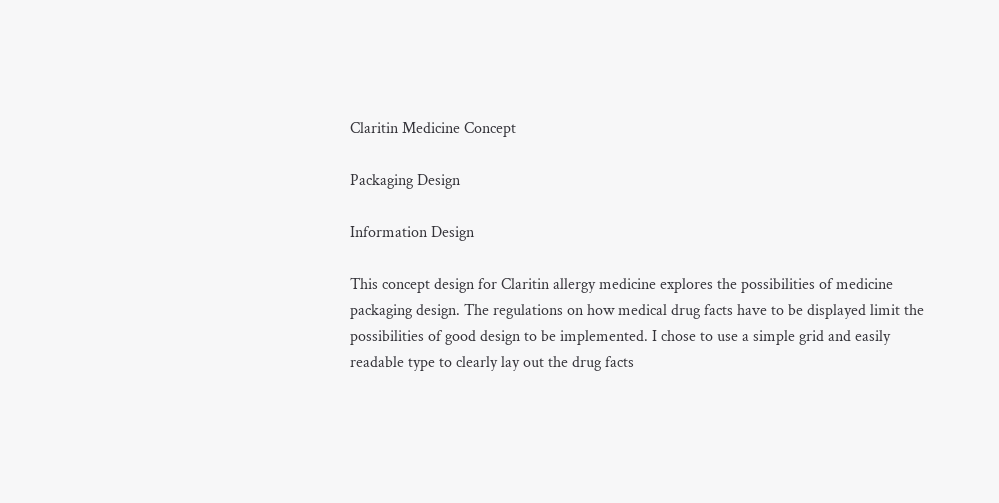Claritin Medicine Concept

Packaging Design

Information Design

This concept design for Claritin allergy medicine explores the possibilities of medicine packaging design. The regulations on how medical drug facts have to be displayed limit the possibilities of good design to be implemented. I chose to use a simple grid and easily readable type to clearly lay out the drug facts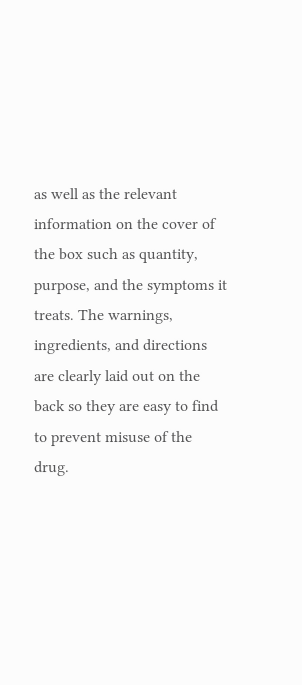as well as the relevant information on the cover of the box such as quantity, purpose, and the symptoms it treats. The warnings, ingredients, and directions are clearly laid out on the back so they are easy to find to prevent misuse of the drug.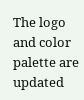The logo and color palette are updated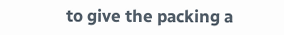to give the packing a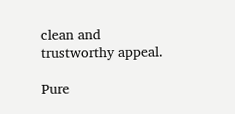clean and trustworthy appeal.

Pure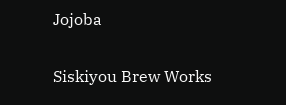Jojoba

Siskiyou Brew Works